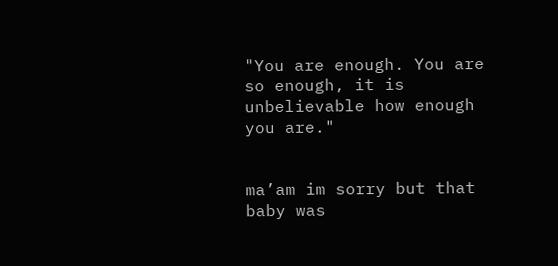"You are enough. You are so enough, it is unbelievable how enough you are."


ma’am im sorry but that baby was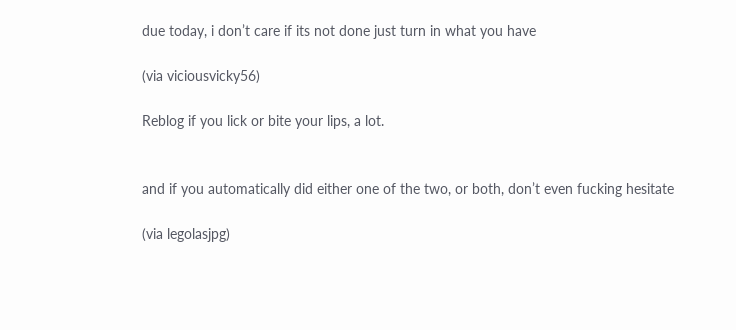due today, i don’t care if its not done just turn in what you have

(via viciousvicky56)

Reblog if you lick or bite your lips, a lot.


and if you automatically did either one of the two, or both, don’t even fucking hesitate

(via legolasjpg)